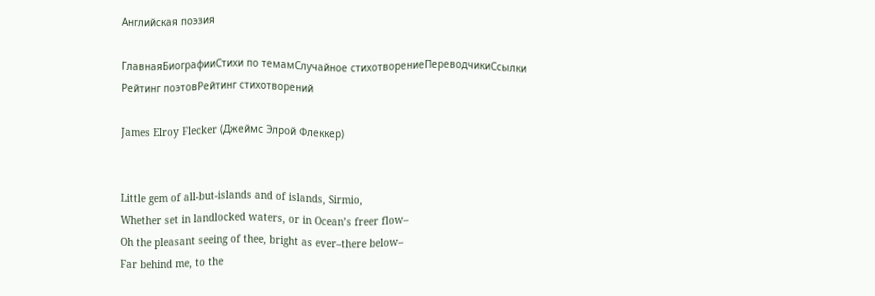Английская поэзия

ГлавнаяБиографииСтихи по темамСлучайное стихотворениеПереводчикиСсылки
Рейтинг поэтовРейтинг стихотворений

James Elroy Flecker (Джеймс Элрой Флеккер)


Little gem of all-but-islands and of islands, Sirmio,
Whether set in landlocked waters, or in Ocean’s freer flow–
Oh the pleasant seeing of thee, bright as ever–there below–
Far behind me, to the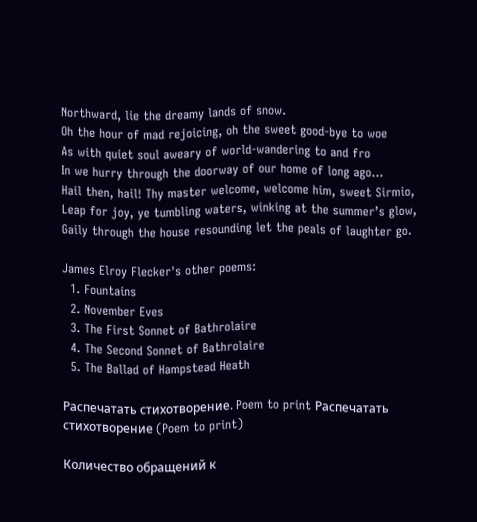Northward, lie the dreamy lands of snow.
Oh the hour of mad rejoicing, oh the sweet good-bye to woe
As with quiet soul aweary of world-wandering to and fro
In we hurry through the doorway of our home of long ago...
Hail then, hail! Thy master welcome, welcome him, sweet Sirmio,
Leap for joy, ye tumbling waters, winking at the summer’s glow,
Gaily through the house resounding let the peals of laughter go.

James Elroy Flecker's other poems:
  1. Fountains
  2. November Eves
  3. The First Sonnet of Bathrolaire
  4. The Second Sonnet of Bathrolaire
  5. The Ballad of Hampstead Heath

Распечатать стихотворение. Poem to print Распечатать стихотворение (Poem to print)

Количество обращений к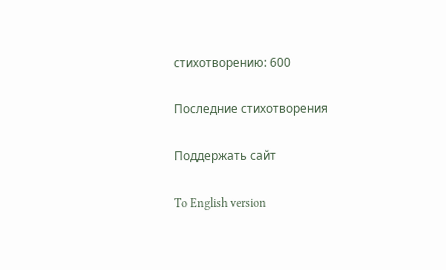стихотворению: 600

Последние стихотворения

Поддержать сайт

To English version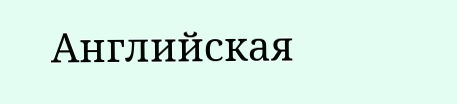Английская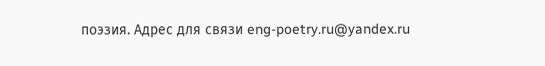поэзия. Адрес для связи eng-poetry.ru@yandex.ru